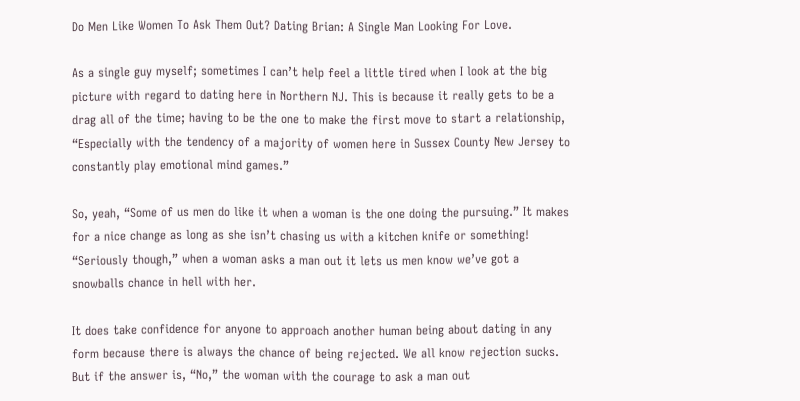Do Men Like Women To Ask Them Out? Dating Brian: A Single Man Looking For Love.

As a single guy myself; sometimes I can’t help feel a little tired when I look at the big picture with regard to dating here in Northern NJ. This is because it really gets to be a drag all of the time; having to be the one to make the first move to start a relationship, “Especially with the tendency of a majority of women here in Sussex County New Jersey to constantly play emotional mind games.”

So, yeah, “Some of us men do like it when a woman is the one doing the pursuing.” It makes for a nice change as long as she isn’t chasing us with a kitchen knife or something! “Seriously though,” when a woman asks a man out it lets us men know we’ve got a snowballs chance in hell with her.

It does take confidence for anyone to approach another human being about dating in any form because there is always the chance of being rejected. We all know rejection sucks. But if the answer is, “No,” the woman with the courage to ask a man out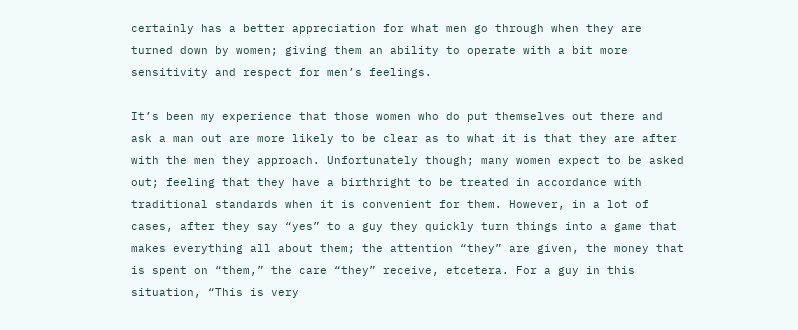certainly has a better appreciation for what men go through when they are turned down by women; giving them an ability to operate with a bit more sensitivity and respect for men’s feelings.

It’s been my experience that those women who do put themselves out there and ask a man out are more likely to be clear as to what it is that they are after with the men they approach. Unfortunately though; many women expect to be asked out; feeling that they have a birthright to be treated in accordance with traditional standards when it is convenient for them. However, in a lot of cases, after they say “yes” to a guy they quickly turn things into a game that makes everything all about them; the attention “they” are given, the money that is spent on “them,” the care “they” receive, etcetera. For a guy in this situation, “This is very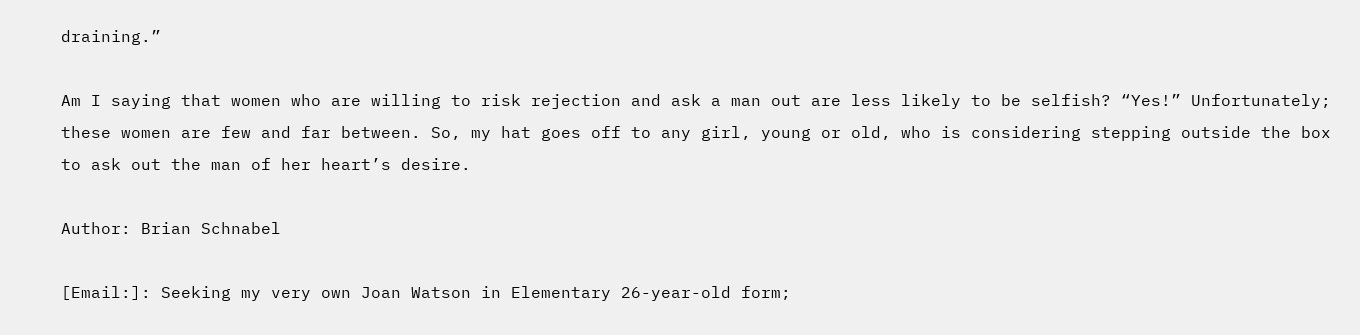draining.”

Am I saying that women who are willing to risk rejection and ask a man out are less likely to be selfish? “Yes!” Unfortunately; these women are few and far between. So, my hat goes off to any girl, young or old, who is considering stepping outside the box to ask out the man of her heart’s desire.

Author: Brian Schnabel

[Email:]: Seeking my very own Joan Watson in Elementary 26-year-old form;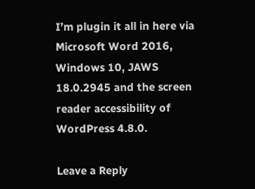I’m plugin it all in here via Microsoft Word 2016, Windows 10, JAWS 18.0.2945 and the screen reader accessibility of WordPress 4.8.0.

Leave a Reply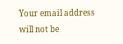Your email address will not be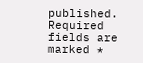published. Required fields are marked *